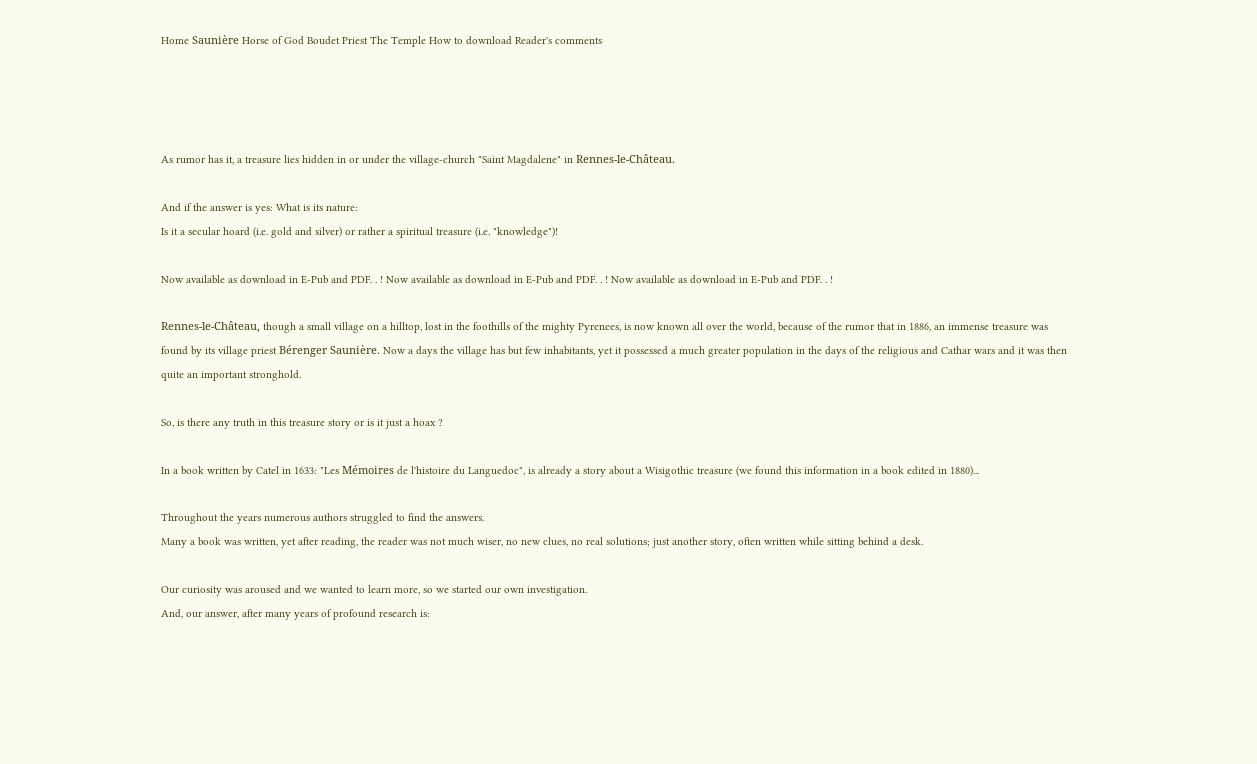Home Saunière Horse of God Boudet Priest The Temple How to download Reader's comments




As rumor has it, a treasure lies hidden in or under the village-church "Saint Magdalene" in Rennes-le-Château.

And if the answer is yes: What is its nature:
Is it a secular hoard (i.e. gold and silver) or rather a spiritual treasure (i.e. "knowledge")!

Now available as download in E-Pub and PDF. . ! Now available as download in E-Pub and PDF. . ! Now available as download in E-Pub and PDF. . !

Rennes-le-Château, though a small village on a hilltop, lost in the foothills of the mighty Pyrenees, is now known all over the world, because of the rumor that in 1886, an immense treasure was found by its village priest Bérenger Saunière. Now a days the village has but few inhabitants, yet it possessed a much greater population in the days of the religious and Cathar wars and it was then quite an important stronghold.

So, is there any truth in this treasure story or is it just a hoax ?

In a book written by Catel in 1633: "Les Mémoires de l'histoire du Languedoc", is already a story about a Wisigothic treasure (we found this information in a book edited in 1880)...

Throughout the years numerous authors struggled to find the answers.
Many a book was written, yet after reading, the reader was not much wiser, no new clues, no real solutions; just another story, often written while sitting behind a desk.

Our curiosity was aroused and we wanted to learn more, so we started our own investigation.
And, our answer, after many years of profound research is: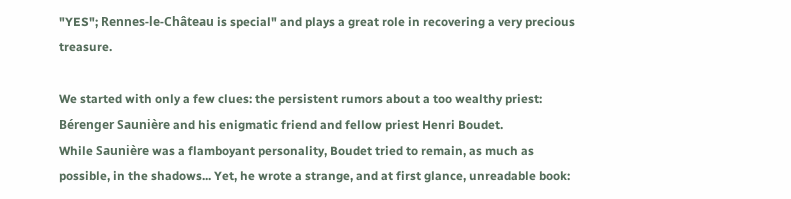"YES"; Rennes-le-Château is special" and plays a great role in recovering a very precious treasure.

We started with only a few clues: the persistent rumors about a too wealthy priest: Bérenger Saunière and his enigmatic friend and fellow priest Henri Boudet.
While Saunière was a flamboyant personality, Boudet tried to remain, as much as possible, in the shadows... Yet, he wrote a strange, and at first glance, unreadable book: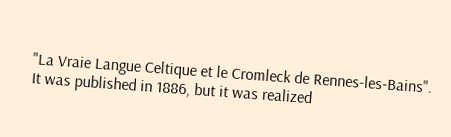"La Vraie Langue Celtique et le Cromleck de Rennes-les-Bains".
It was published in 1886, but it was realized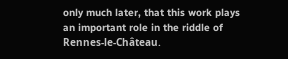only much later, that this work plays an important role in the riddle of Rennes-le-Château.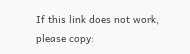If this link does not work, please copy: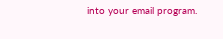into your email program.